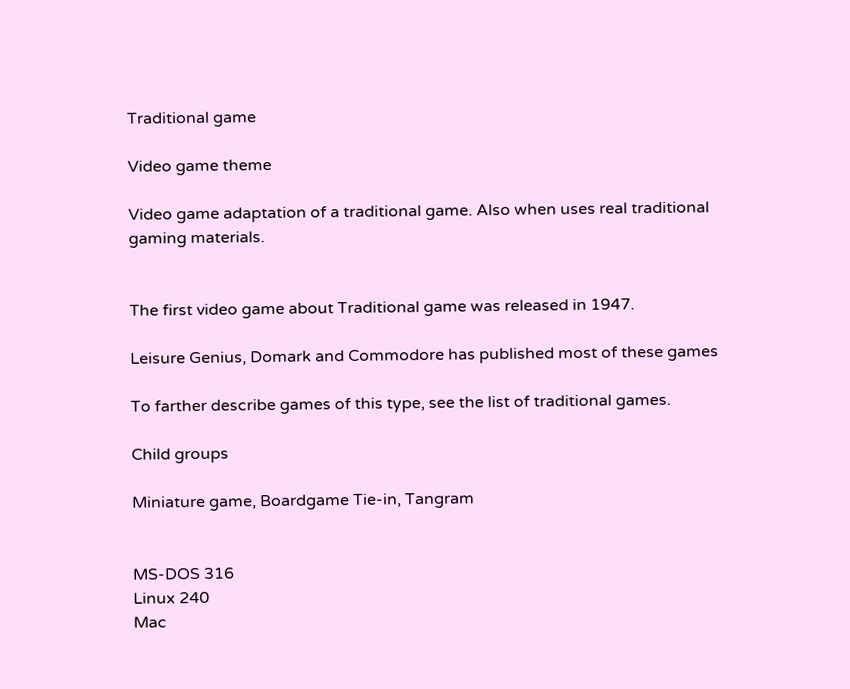Traditional game

Video game theme

Video game adaptation of a traditional game. Also when uses real traditional gaming materials.


The first video game about Traditional game was released in 1947.

Leisure Genius, Domark and Commodore has published most of these games

To farther describe games of this type, see the list of traditional games.

Child groups

Miniature game, Boardgame Tie-in, Tangram


MS-DOS 316
Linux 240
Mac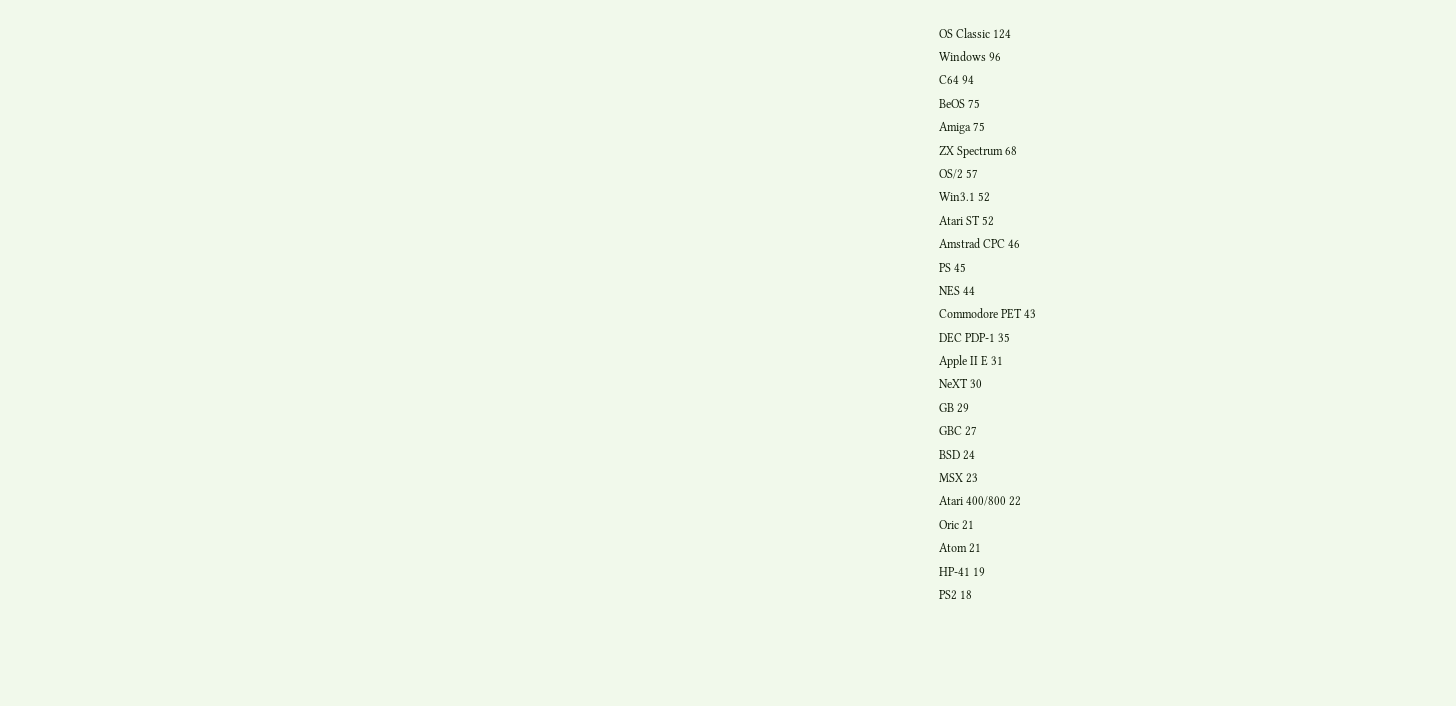OS Classic 124
Windows 96
C64 94
BeOS 75
Amiga 75
ZX Spectrum 68
OS/2 57
Win3.1 52
Atari ST 52
Amstrad CPC 46
PS 45
NES 44
Commodore PET 43
DEC PDP-1 35
Apple II E 31
NeXT 30
GB 29
GBC 27
BSD 24
MSX 23
Atari 400/800 22
Oric 21
Atom 21
HP-41 19
PS2 18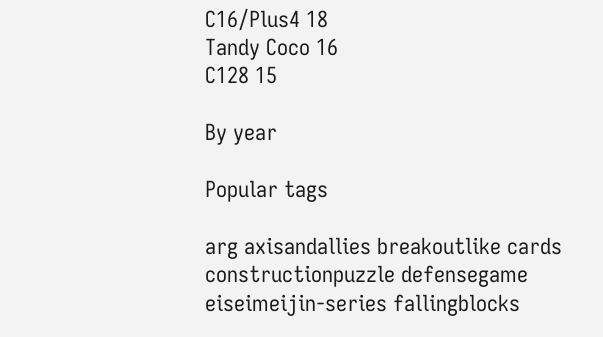C16/Plus4 18
Tandy Coco 16
C128 15

By year

Popular tags

arg axisandallies breakoutlike cards constructionpuzzle defensegame eiseimeijin-series fallingblocks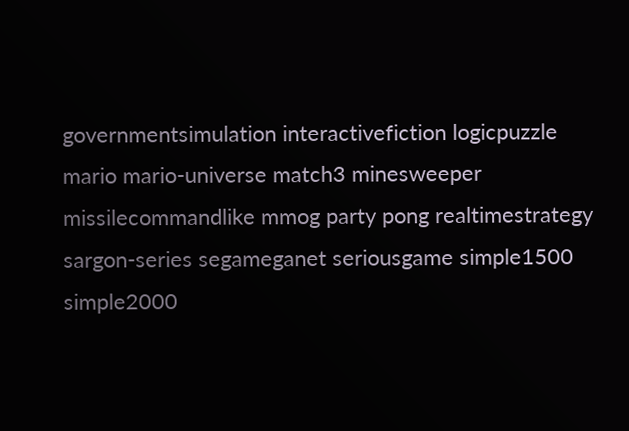governmentsimulation interactivefiction logicpuzzle mario mario-universe match3 minesweeper missilecommandlike mmog party pong realtimestrategy sargon-series segameganet seriousgame simple1500 simple2000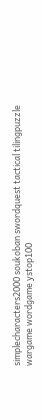simplecharacters2000 soukoban swordquest tactical tilingpuzzle wargame wordgame ystop100